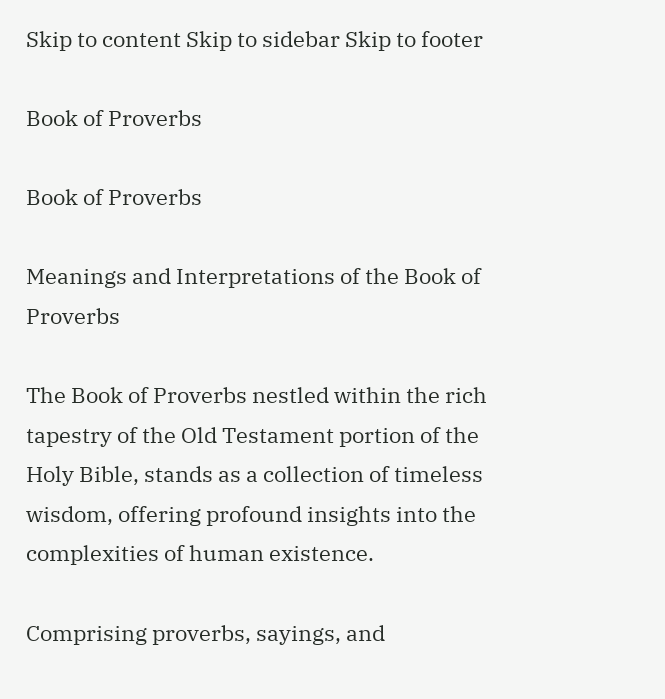Skip to content Skip to sidebar Skip to footer

Book of Proverbs

Book of Proverbs

Meanings and Interpretations of the Book of Proverbs

The Book of Proverbs nestled within the rich tapestry of the Old Testament portion of the Holy Bible, stands as a collection of timeless wisdom, offering profound insights into the complexities of human existence.

Comprising proverbs, sayings, and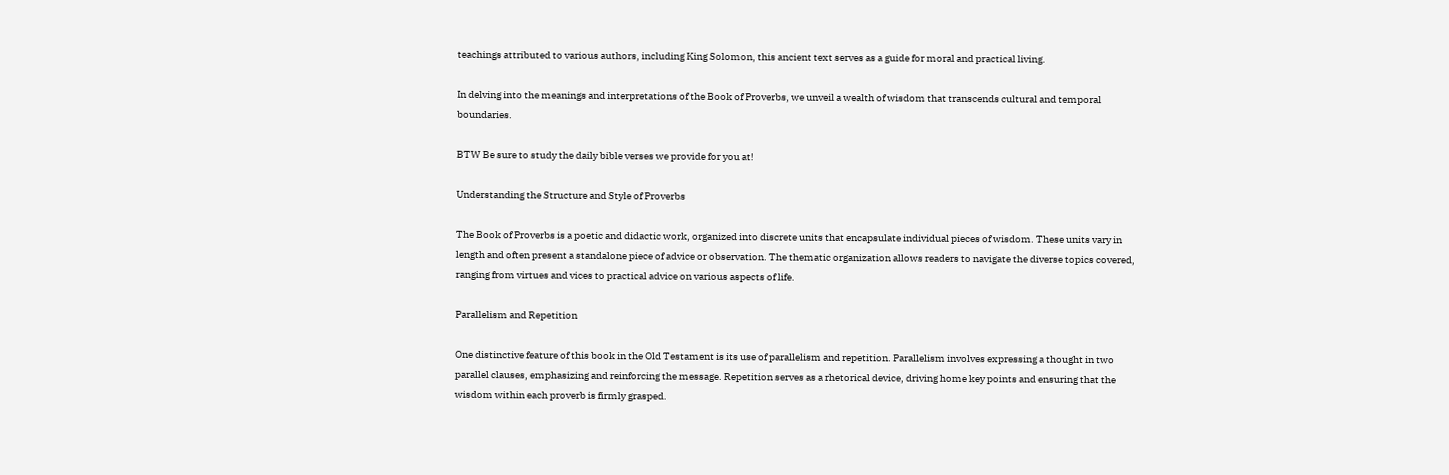teachings attributed to various authors, including King Solomon, this ancient text serves as a guide for moral and practical living.

In delving into the meanings and interpretations of the Book of Proverbs, we unveil a wealth of wisdom that transcends cultural and temporal boundaries.

BTW Be sure to study the daily bible verses we provide for you at!

Understanding the Structure and Style of Proverbs

The Book of Proverbs is a poetic and didactic work, organized into discrete units that encapsulate individual pieces of wisdom. These units vary in length and often present a standalone piece of advice or observation. The thematic organization allows readers to navigate the diverse topics covered, ranging from virtues and vices to practical advice on various aspects of life.

Parallelism and Repetition

One distinctive feature of this book in the Old Testament is its use of parallelism and repetition. Parallelism involves expressing a thought in two parallel clauses, emphasizing and reinforcing the message. Repetition serves as a rhetorical device, driving home key points and ensuring that the wisdom within each proverb is firmly grasped.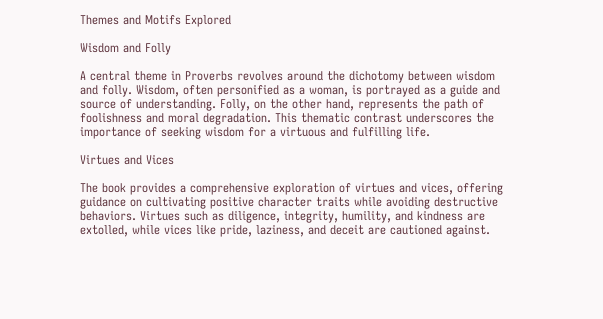Themes and Motifs Explored

Wisdom and Folly

A central theme in Proverbs revolves around the dichotomy between wisdom and folly. Wisdom, often personified as a woman, is portrayed as a guide and source of understanding. Folly, on the other hand, represents the path of foolishness and moral degradation. This thematic contrast underscores the importance of seeking wisdom for a virtuous and fulfilling life.

Virtues and Vices

The book provides a comprehensive exploration of virtues and vices, offering guidance on cultivating positive character traits while avoiding destructive behaviors. Virtues such as diligence, integrity, humility, and kindness are extolled, while vices like pride, laziness, and deceit are cautioned against.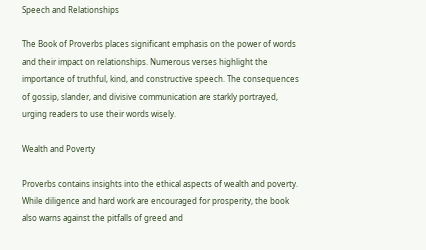Speech and Relationships

The Book of Proverbs places significant emphasis on the power of words and their impact on relationships. Numerous verses highlight the importance of truthful, kind, and constructive speech. The consequences of gossip, slander, and divisive communication are starkly portrayed, urging readers to use their words wisely.

Wealth and Poverty

Proverbs contains insights into the ethical aspects of wealth and poverty. While diligence and hard work are encouraged for prosperity, the book also warns against the pitfalls of greed and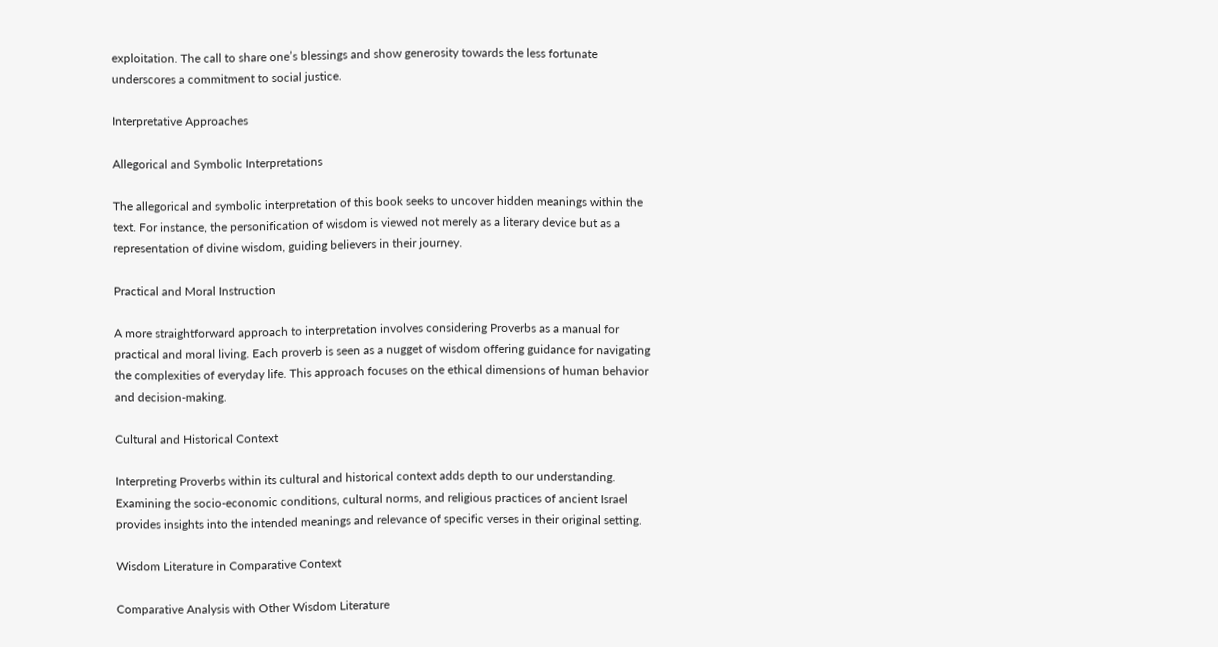exploitation. The call to share one’s blessings and show generosity towards the less fortunate underscores a commitment to social justice.

Interpretative Approaches

Allegorical and Symbolic Interpretations

The allegorical and symbolic interpretation of this book seeks to uncover hidden meanings within the text. For instance, the personification of wisdom is viewed not merely as a literary device but as a representation of divine wisdom, guiding believers in their journey.

Practical and Moral Instruction

A more straightforward approach to interpretation involves considering Proverbs as a manual for practical and moral living. Each proverb is seen as a nugget of wisdom offering guidance for navigating the complexities of everyday life. This approach focuses on the ethical dimensions of human behavior and decision-making.

Cultural and Historical Context

Interpreting Proverbs within its cultural and historical context adds depth to our understanding. Examining the socio-economic conditions, cultural norms, and religious practices of ancient Israel provides insights into the intended meanings and relevance of specific verses in their original setting.

Wisdom Literature in Comparative Context

Comparative Analysis with Other Wisdom Literature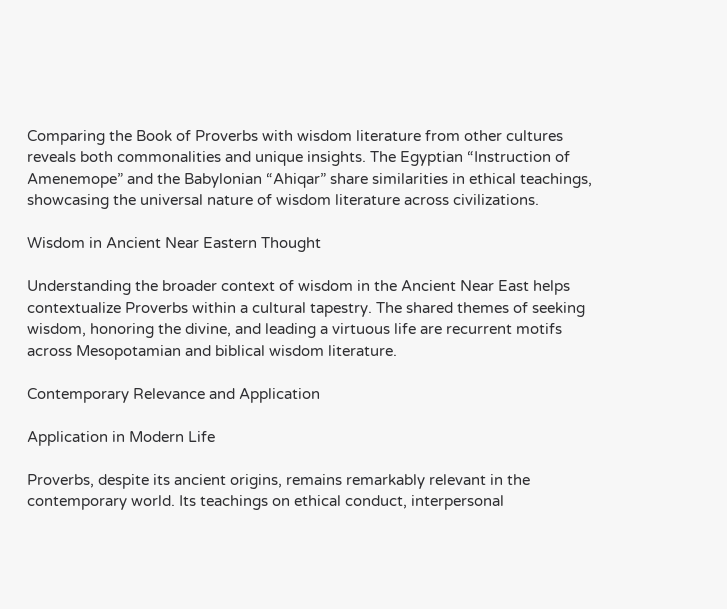Comparing the Book of Proverbs with wisdom literature from other cultures reveals both commonalities and unique insights. The Egyptian “Instruction of Amenemope” and the Babylonian “Ahiqar” share similarities in ethical teachings, showcasing the universal nature of wisdom literature across civilizations.

Wisdom in Ancient Near Eastern Thought

Understanding the broader context of wisdom in the Ancient Near East helps contextualize Proverbs within a cultural tapestry. The shared themes of seeking wisdom, honoring the divine, and leading a virtuous life are recurrent motifs across Mesopotamian and biblical wisdom literature.

Contemporary Relevance and Application

Application in Modern Life

Proverbs, despite its ancient origins, remains remarkably relevant in the contemporary world. Its teachings on ethical conduct, interpersonal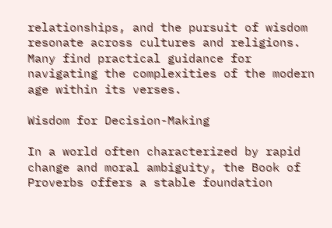relationships, and the pursuit of wisdom resonate across cultures and religions. Many find practical guidance for navigating the complexities of the modern age within its verses.

Wisdom for Decision-Making

In a world often characterized by rapid change and moral ambiguity, the Book of Proverbs offers a stable foundation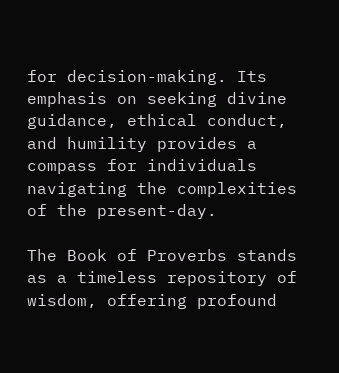for decision-making. Its emphasis on seeking divine guidance, ethical conduct, and humility provides a compass for individuals navigating the complexities of the present-day.

The Book of Proverbs stands as a timeless repository of wisdom, offering profound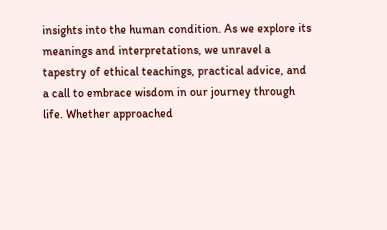insights into the human condition. As we explore its meanings and interpretations, we unravel a tapestry of ethical teachings, practical advice, and a call to embrace wisdom in our journey through life. Whether approached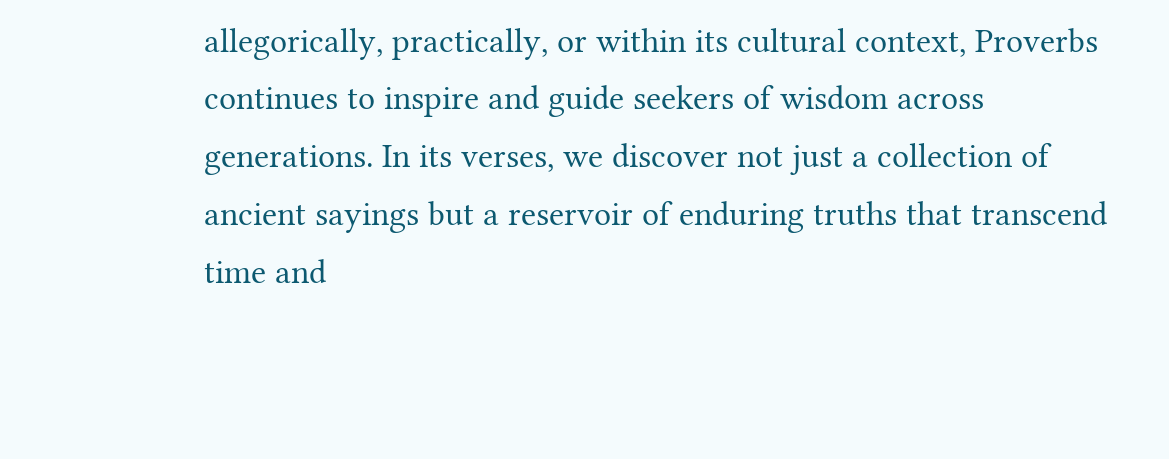allegorically, practically, or within its cultural context, Proverbs continues to inspire and guide seekers of wisdom across generations. In its verses, we discover not just a collection of ancient sayings but a reservoir of enduring truths that transcend time and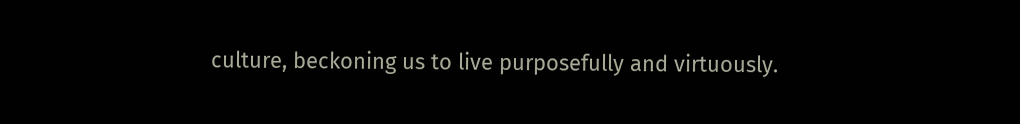culture, beckoning us to live purposefully and virtuously.